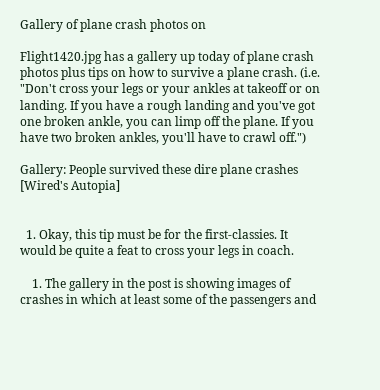Gallery of plane crash photos on

Flight1420.jpg has a gallery up today of plane crash photos plus tips on how to survive a plane crash. (i.e. "Don't cross your legs or your ankles at takeoff or on landing. If you have a rough landing and you've got one broken ankle, you can limp off the plane. If you have two broken ankles, you'll have to crawl off.")

Gallery: People survived these dire plane crashes [Wired's Autopia]


  1. Okay, this tip must be for the first-classies. It would be quite a feat to cross your legs in coach.

    1. The gallery in the post is showing images of crashes in which at least some of the passengers and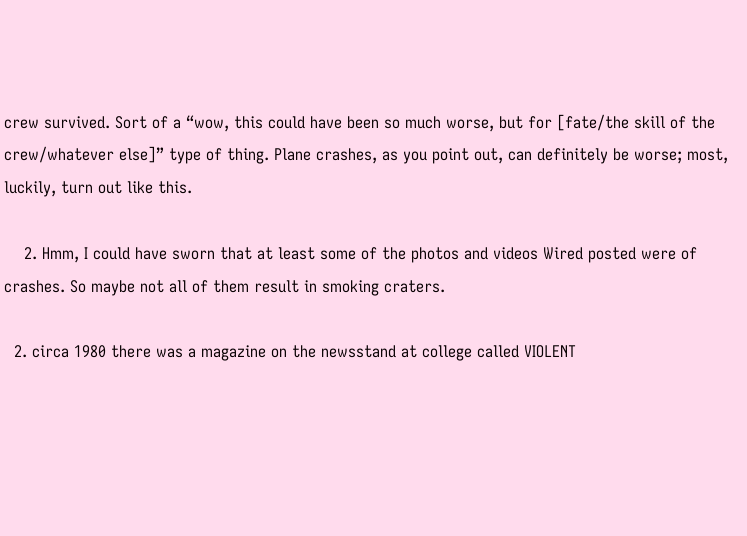crew survived. Sort of a “wow, this could have been so much worse, but for [fate/the skill of the crew/whatever else]” type of thing. Plane crashes, as you point out, can definitely be worse; most, luckily, turn out like this.

    2. Hmm, I could have sworn that at least some of the photos and videos Wired posted were of crashes. So maybe not all of them result in smoking craters.

  2. circa 1980 there was a magazine on the newsstand at college called VIOLENT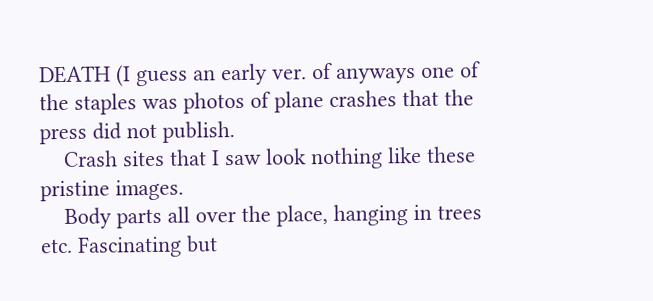DEATH (I guess an early ver. of anyways one of the staples was photos of plane crashes that the press did not publish.
    Crash sites that I saw look nothing like these pristine images.
    Body parts all over the place, hanging in trees etc. Fascinating but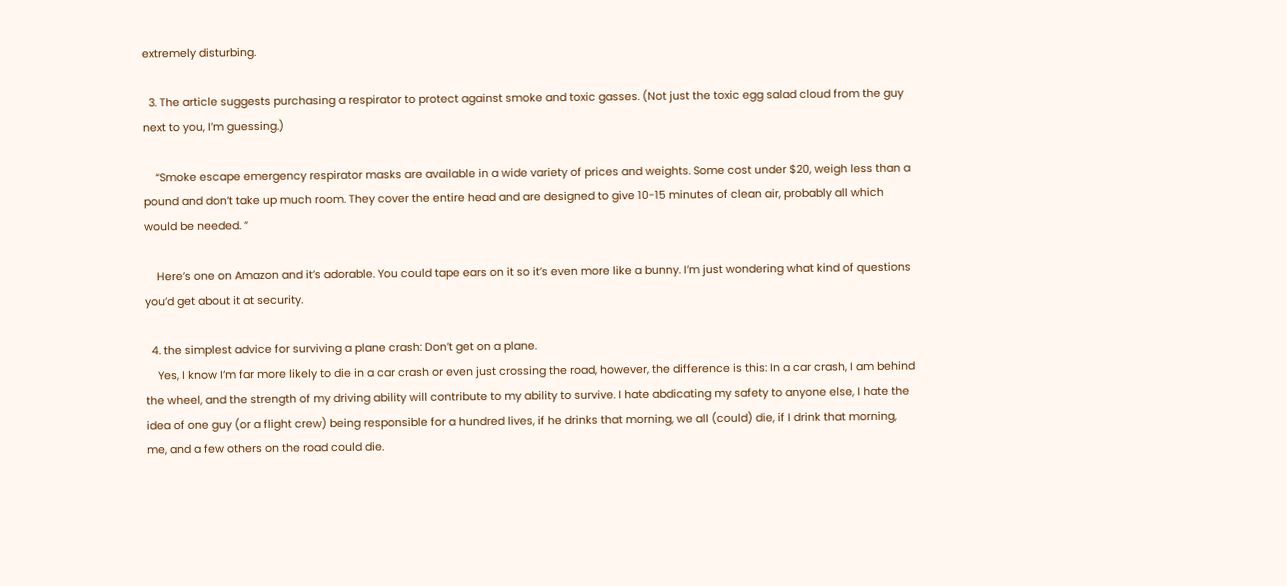extremely disturbing.

  3. The article suggests purchasing a respirator to protect against smoke and toxic gasses. (Not just the toxic egg salad cloud from the guy next to you, I’m guessing.)

    “Smoke escape emergency respirator masks are available in a wide variety of prices and weights. Some cost under $20, weigh less than a pound and don’t take up much room. They cover the entire head and are designed to give 10-15 minutes of clean air, probably all which would be needed. ”

    Here’s one on Amazon and it’s adorable. You could tape ears on it so it’s even more like a bunny. I’m just wondering what kind of questions you’d get about it at security.

  4. the simplest advice for surviving a plane crash: Don’t get on a plane.
    Yes, I know I’m far more likely to die in a car crash or even just crossing the road, however, the difference is this: In a car crash, I am behind the wheel, and the strength of my driving ability will contribute to my ability to survive. I hate abdicating my safety to anyone else, I hate the idea of one guy (or a flight crew) being responsible for a hundred lives, if he drinks that morning, we all (could) die, if I drink that morning, me, and a few others on the road could die.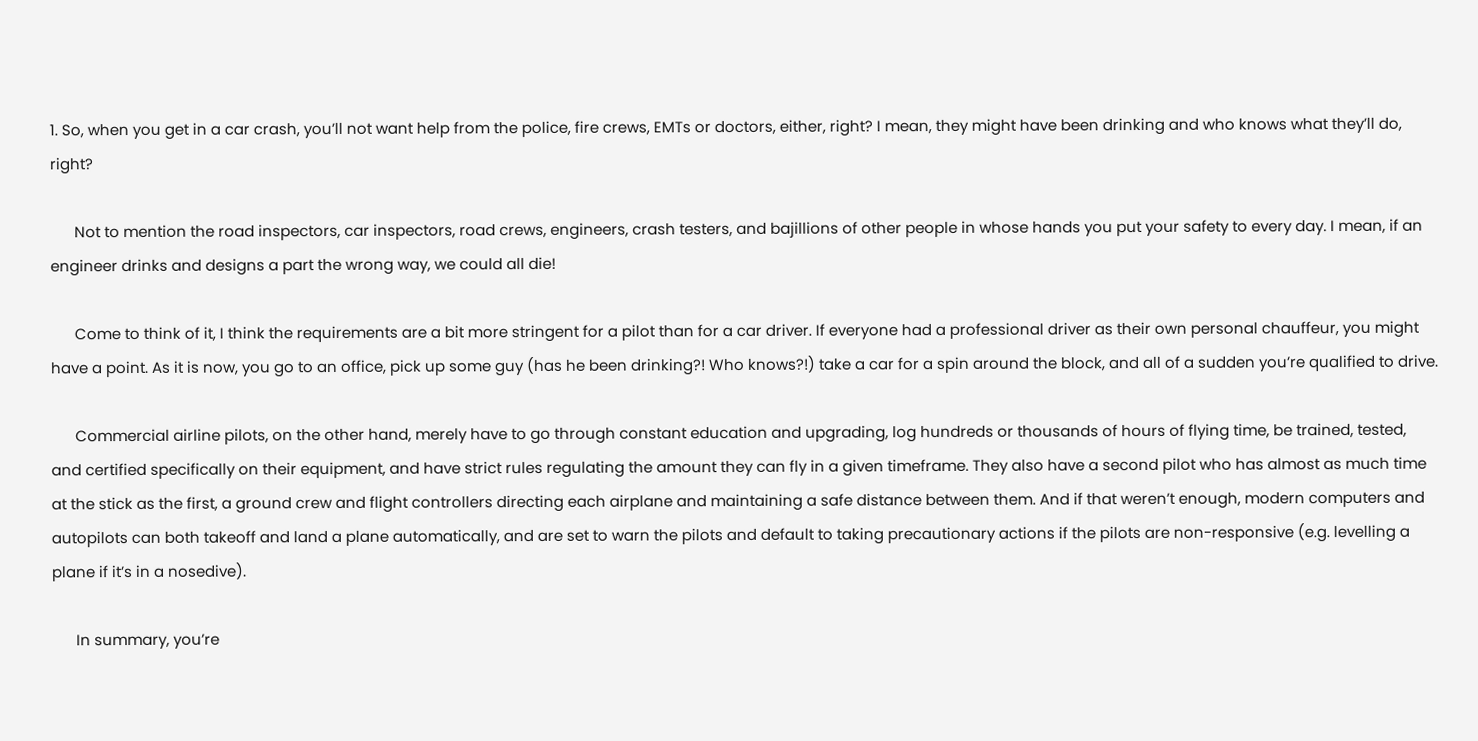1. So, when you get in a car crash, you’ll not want help from the police, fire crews, EMTs or doctors, either, right? I mean, they might have been drinking and who knows what they’ll do, right?

      Not to mention the road inspectors, car inspectors, road crews, engineers, crash testers, and bajillions of other people in whose hands you put your safety to every day. I mean, if an engineer drinks and designs a part the wrong way, we could all die!

      Come to think of it, I think the requirements are a bit more stringent for a pilot than for a car driver. If everyone had a professional driver as their own personal chauffeur, you might have a point. As it is now, you go to an office, pick up some guy (has he been drinking?! Who knows?!) take a car for a spin around the block, and all of a sudden you’re qualified to drive.

      Commercial airline pilots, on the other hand, merely have to go through constant education and upgrading, log hundreds or thousands of hours of flying time, be trained, tested, and certified specifically on their equipment, and have strict rules regulating the amount they can fly in a given timeframe. They also have a second pilot who has almost as much time at the stick as the first, a ground crew and flight controllers directing each airplane and maintaining a safe distance between them. And if that weren’t enough, modern computers and autopilots can both takeoff and land a plane automatically, and are set to warn the pilots and default to taking precautionary actions if the pilots are non-responsive (e.g. levelling a plane if it’s in a nosedive).

      In summary, you’re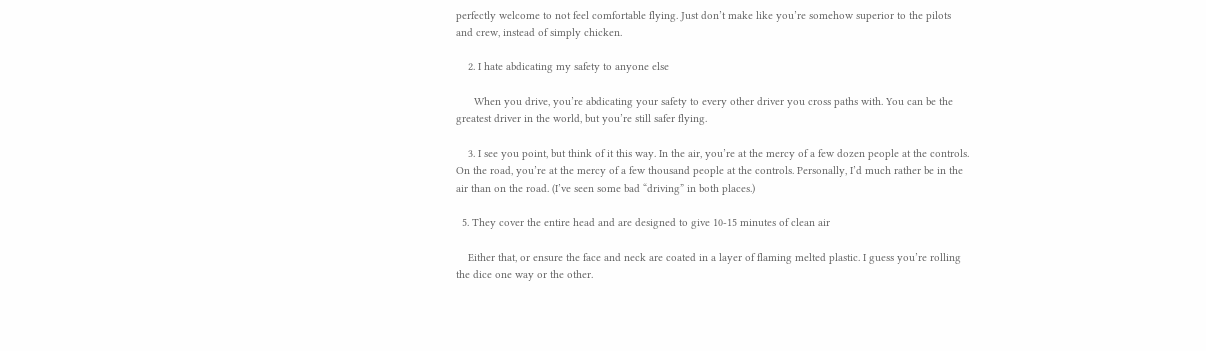perfectly welcome to not feel comfortable flying. Just don’t make like you’re somehow superior to the pilots and crew, instead of simply chicken.

    2. I hate abdicating my safety to anyone else

      When you drive, you’re abdicating your safety to every other driver you cross paths with. You can be the greatest driver in the world, but you’re still safer flying.

    3. I see you point, but think of it this way. In the air, you’re at the mercy of a few dozen people at the controls. On the road, you’re at the mercy of a few thousand people at the controls. Personally, I’d much rather be in the air than on the road. (I’ve seen some bad “driving” in both places.)

  5. They cover the entire head and are designed to give 10-15 minutes of clean air

    Either that, or ensure the face and neck are coated in a layer of flaming melted plastic. I guess you’re rolling the dice one way or the other.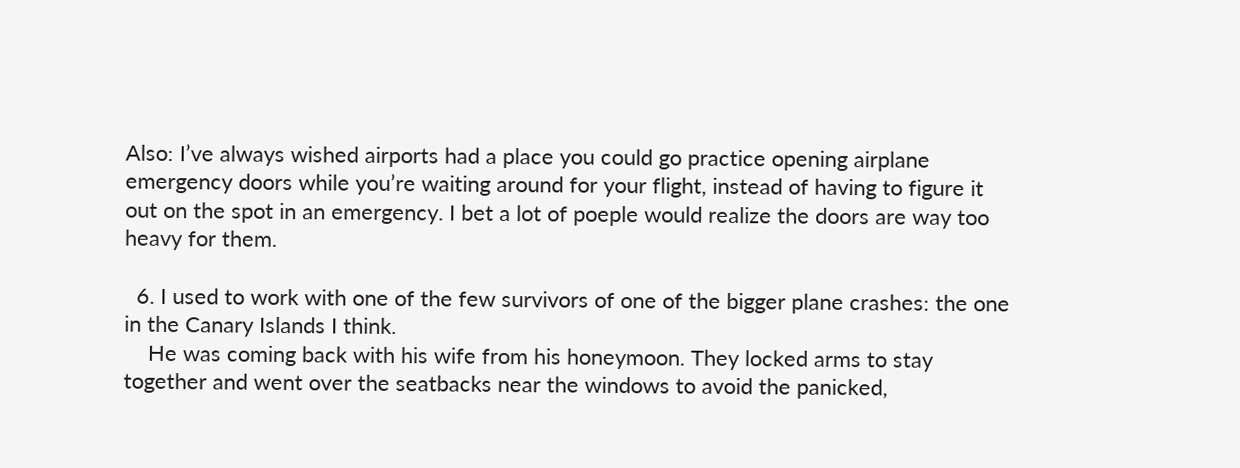Also: I’ve always wished airports had a place you could go practice opening airplane emergency doors while you’re waiting around for your flight, instead of having to figure it out on the spot in an emergency. I bet a lot of poeple would realize the doors are way too heavy for them.

  6. I used to work with one of the few survivors of one of the bigger plane crashes: the one in the Canary Islands I think.
    He was coming back with his wife from his honeymoon. They locked arms to stay together and went over the seatbacks near the windows to avoid the panicked,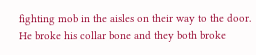fighting mob in the aisles on their way to the door. He broke his collar bone and they both broke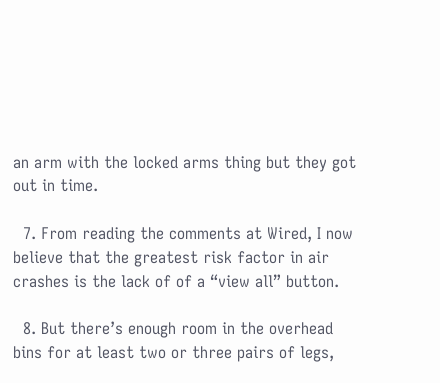an arm with the locked arms thing but they got out in time.

  7. From reading the comments at Wired, I now believe that the greatest risk factor in air crashes is the lack of of a “view all” button.

  8. But there’s enough room in the overhead bins for at least two or three pairs of legs,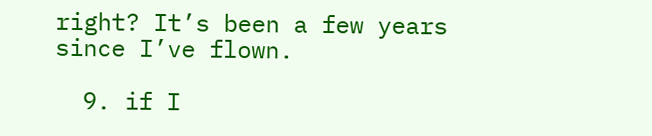right? It’s been a few years since I’ve flown.

  9. if I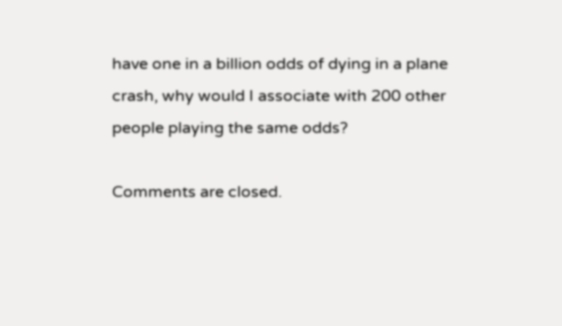have one in a billion odds of dying in a plane crash, why would I associate with 200 other people playing the same odds?

Comments are closed.